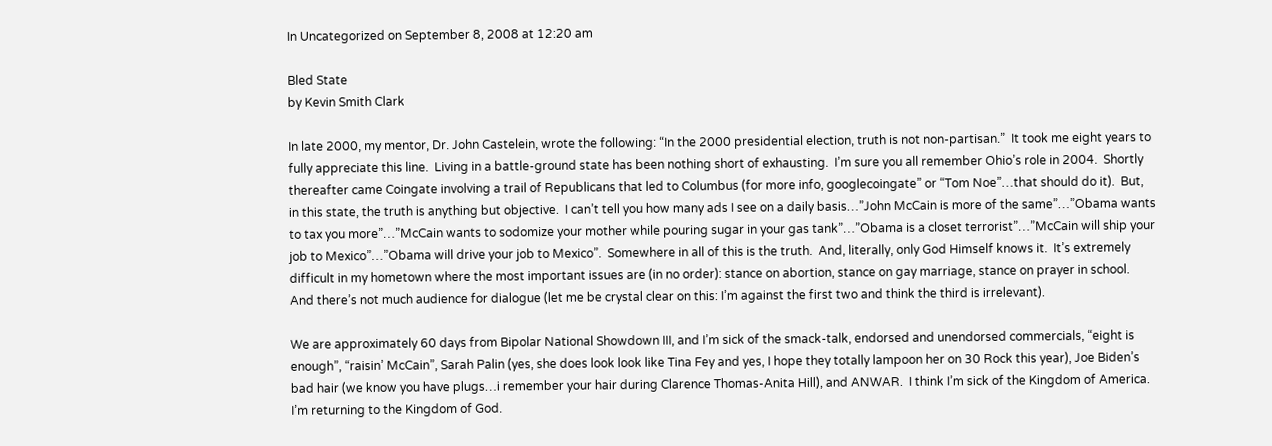In Uncategorized on September 8, 2008 at 12:20 am

Bled State
by Kevin Smith Clark

In late 2000, my mentor, Dr. John Castelein, wrote the following: “In the 2000 presidential election, truth is not non-partisan.”  It took me eight years to fully appreciate this line.  Living in a battle-ground state has been nothing short of exhausting.  I’m sure you all remember Ohio’s role in 2004.  Shortly thereafter came Coingate involving a trail of Republicans that led to Columbus (for more info, googlecoingate” or “Tom Noe”…that should do it).  But, in this state, the truth is anything but objective.  I can’t tell you how many ads I see on a daily basis…”John McCain is more of the same”…”Obama wants to tax you more”…”McCain wants to sodomize your mother while pouring sugar in your gas tank”…”Obama is a closet terrorist”…”McCain will ship your job to Mexico”…”Obama will drive your job to Mexico”.  Somewhere in all of this is the truth.  And, literally, only God Himself knows it.  It’s extremely difficult in my hometown where the most important issues are (in no order): stance on abortion, stance on gay marriage, stance on prayer in school.  And there’s not much audience for dialogue (let me be crystal clear on this: I’m against the first two and think the third is irrelevant).

We are approximately 60 days from Bipolar National Showdown III, and I’m sick of the smack-talk, endorsed and unendorsed commercials, “eight is enough”, “raisin’ McCain”, Sarah Palin (yes, she does look look like Tina Fey and yes, I hope they totally lampoon her on 30 Rock this year), Joe Biden’s bad hair (we know you have plugs…i remember your hair during Clarence Thomas-Anita Hill), and ANWAR.  I think I’m sick of the Kingdom of America.  I’m returning to the Kingdom of God.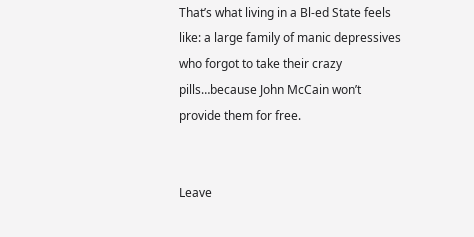That’s what living in a Bl-ed State feels like: a large family of manic depressives who forgot to take their crazy pills…because John McCain won’t provide them for free.


Leave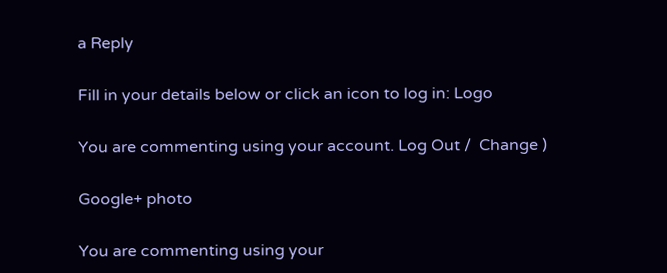a Reply

Fill in your details below or click an icon to log in: Logo

You are commenting using your account. Log Out /  Change )

Google+ photo

You are commenting using your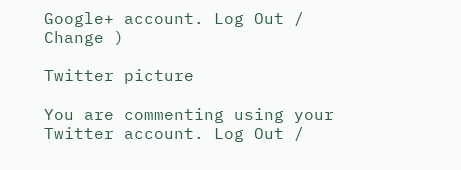Google+ account. Log Out /  Change )

Twitter picture

You are commenting using your Twitter account. Log Out /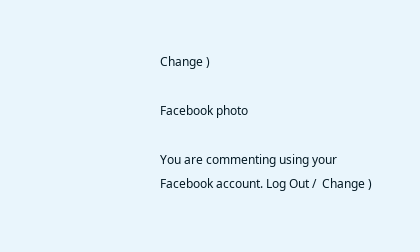Change )

Facebook photo

You are commenting using your Facebook account. Log Out /  Change )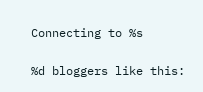Connecting to %s

%d bloggers like this: